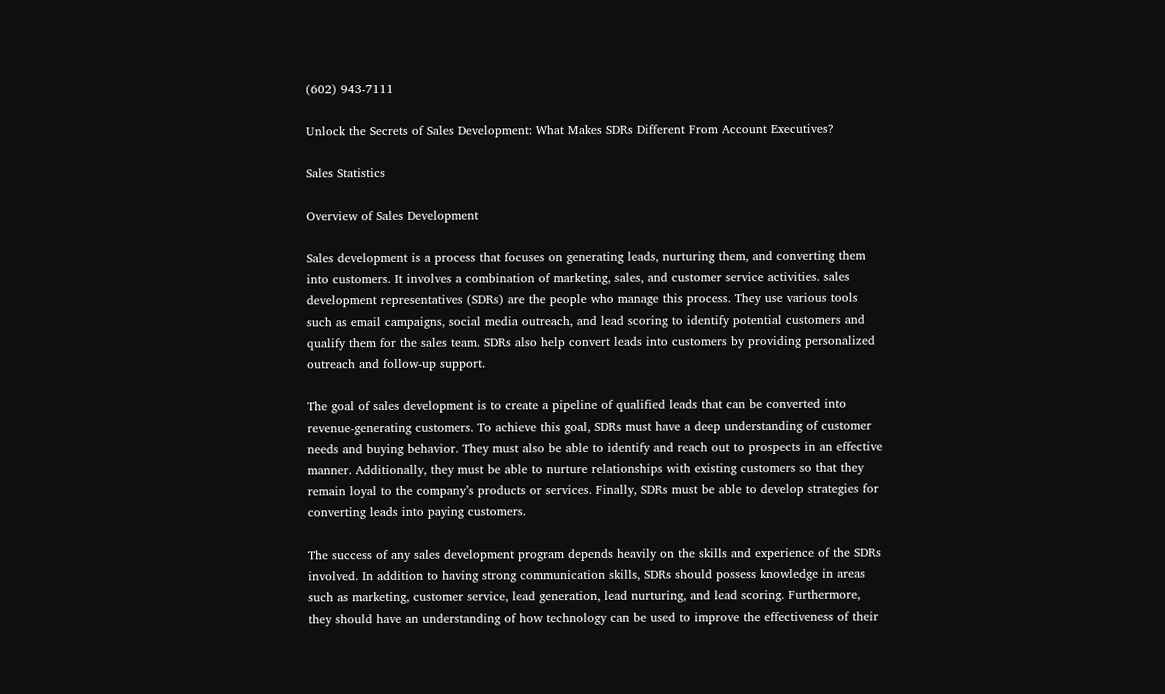(602) 943-7111

Unlock the Secrets of Sales Development: What Makes SDRs Different From Account Executives?

Sales Statistics

Overview of Sales Development

Sales development is a process that focuses on generating leads, nurturing them, and converting them into customers. It involves a combination of marketing, sales, and customer service activities. sales development representatives (SDRs) are the people who manage this process. They use various tools such as email campaigns, social media outreach, and lead scoring to identify potential customers and qualify them for the sales team. SDRs also help convert leads into customers by providing personalized outreach and follow-up support.

The goal of sales development is to create a pipeline of qualified leads that can be converted into revenue-generating customers. To achieve this goal, SDRs must have a deep understanding of customer needs and buying behavior. They must also be able to identify and reach out to prospects in an effective manner. Additionally, they must be able to nurture relationships with existing customers so that they remain loyal to the company’s products or services. Finally, SDRs must be able to develop strategies for converting leads into paying customers.

The success of any sales development program depends heavily on the skills and experience of the SDRs involved. In addition to having strong communication skills, SDRs should possess knowledge in areas such as marketing, customer service, lead generation, lead nurturing, and lead scoring. Furthermore, they should have an understanding of how technology can be used to improve the effectiveness of their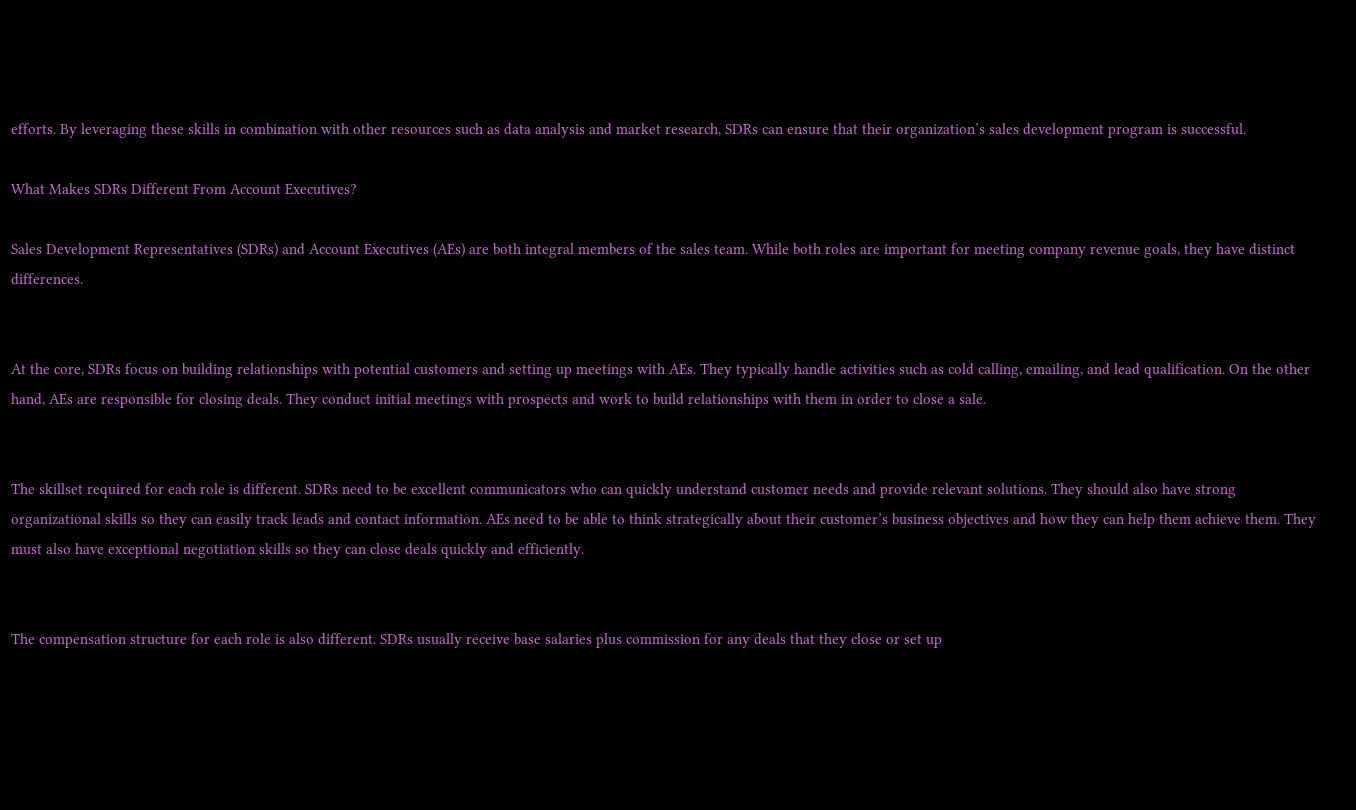efforts. By leveraging these skills in combination with other resources such as data analysis and market research, SDRs can ensure that their organization’s sales development program is successful.

What Makes SDRs Different From Account Executives?

Sales Development Representatives (SDRs) and Account Executives (AEs) are both integral members of the sales team. While both roles are important for meeting company revenue goals, they have distinct differences.


At the core, SDRs focus on building relationships with potential customers and setting up meetings with AEs. They typically handle activities such as cold calling, emailing, and lead qualification. On the other hand, AEs are responsible for closing deals. They conduct initial meetings with prospects and work to build relationships with them in order to close a sale.


The skillset required for each role is different. SDRs need to be excellent communicators who can quickly understand customer needs and provide relevant solutions. They should also have strong organizational skills so they can easily track leads and contact information. AEs need to be able to think strategically about their customer’s business objectives and how they can help them achieve them. They must also have exceptional negotiation skills so they can close deals quickly and efficiently.


The compensation structure for each role is also different. SDRs usually receive base salaries plus commission for any deals that they close or set up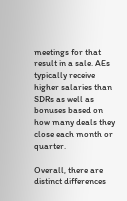meetings for that result in a sale. AEs typically receive higher salaries than SDRs as well as bonuses based on how many deals they close each month or quarter.

Overall, there are distinct differences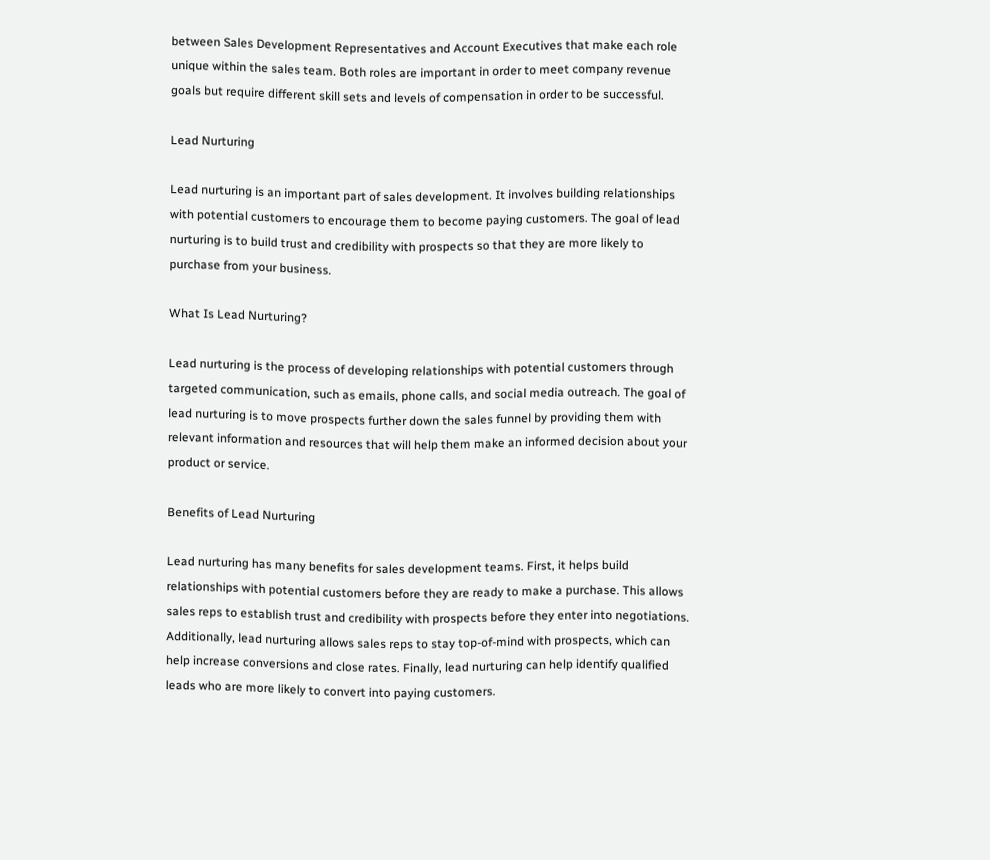between Sales Development Representatives and Account Executives that make each role unique within the sales team. Both roles are important in order to meet company revenue goals but require different skill sets and levels of compensation in order to be successful.

Lead Nurturing

Lead nurturing is an important part of sales development. It involves building relationships with potential customers to encourage them to become paying customers. The goal of lead nurturing is to build trust and credibility with prospects so that they are more likely to purchase from your business.

What Is Lead Nurturing?

Lead nurturing is the process of developing relationships with potential customers through targeted communication, such as emails, phone calls, and social media outreach. The goal of lead nurturing is to move prospects further down the sales funnel by providing them with relevant information and resources that will help them make an informed decision about your product or service.

Benefits of Lead Nurturing

Lead nurturing has many benefits for sales development teams. First, it helps build relationships with potential customers before they are ready to make a purchase. This allows sales reps to establish trust and credibility with prospects before they enter into negotiations. Additionally, lead nurturing allows sales reps to stay top-of-mind with prospects, which can help increase conversions and close rates. Finally, lead nurturing can help identify qualified leads who are more likely to convert into paying customers.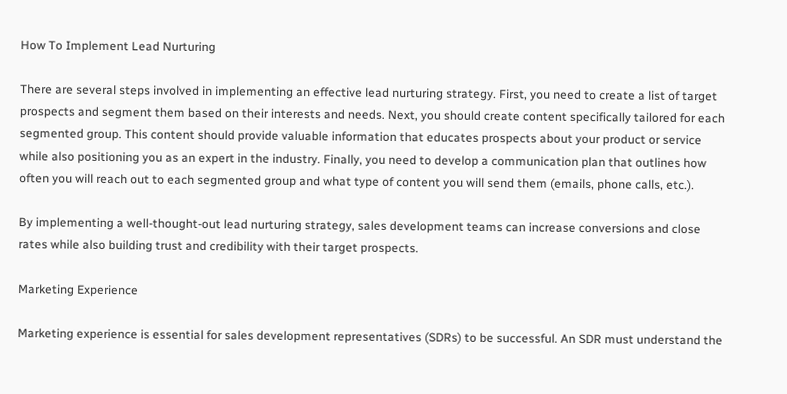How To Implement Lead Nurturing

There are several steps involved in implementing an effective lead nurturing strategy. First, you need to create a list of target prospects and segment them based on their interests and needs. Next, you should create content specifically tailored for each segmented group. This content should provide valuable information that educates prospects about your product or service while also positioning you as an expert in the industry. Finally, you need to develop a communication plan that outlines how often you will reach out to each segmented group and what type of content you will send them (emails, phone calls, etc.).

By implementing a well-thought-out lead nurturing strategy, sales development teams can increase conversions and close rates while also building trust and credibility with their target prospects.

Marketing Experience

Marketing experience is essential for sales development representatives (SDRs) to be successful. An SDR must understand the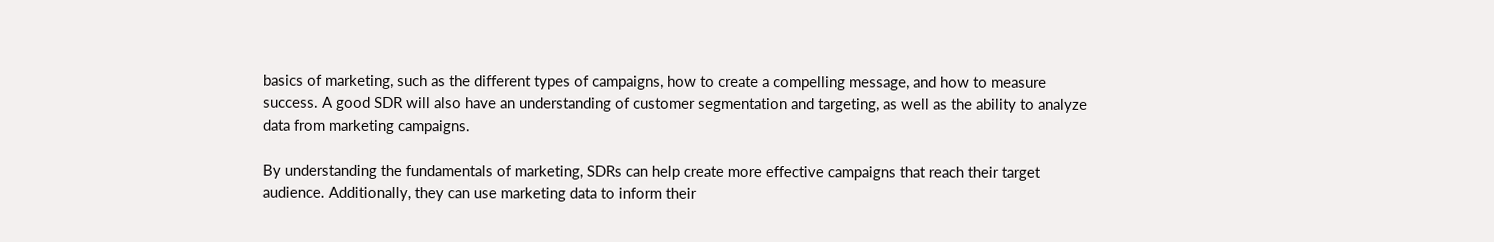basics of marketing, such as the different types of campaigns, how to create a compelling message, and how to measure success. A good SDR will also have an understanding of customer segmentation and targeting, as well as the ability to analyze data from marketing campaigns.

By understanding the fundamentals of marketing, SDRs can help create more effective campaigns that reach their target audience. Additionally, they can use marketing data to inform their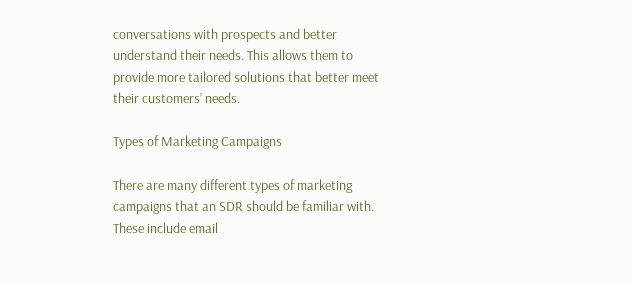conversations with prospects and better understand their needs. This allows them to provide more tailored solutions that better meet their customers’ needs.

Types of Marketing Campaigns

There are many different types of marketing campaigns that an SDR should be familiar with. These include email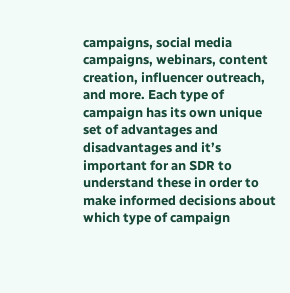campaigns, social media campaigns, webinars, content creation, influencer outreach, and more. Each type of campaign has its own unique set of advantages and disadvantages and it’s important for an SDR to understand these in order to make informed decisions about which type of campaign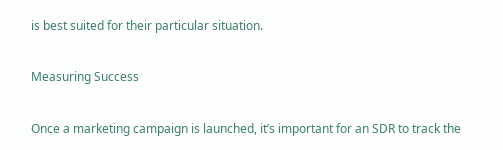is best suited for their particular situation.

Measuring Success

Once a marketing campaign is launched, it’s important for an SDR to track the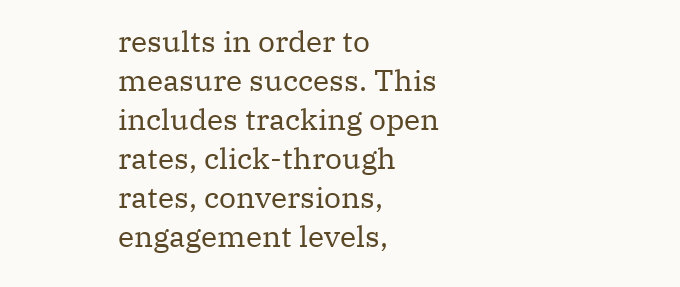results in order to measure success. This includes tracking open rates, click-through rates, conversions, engagement levels,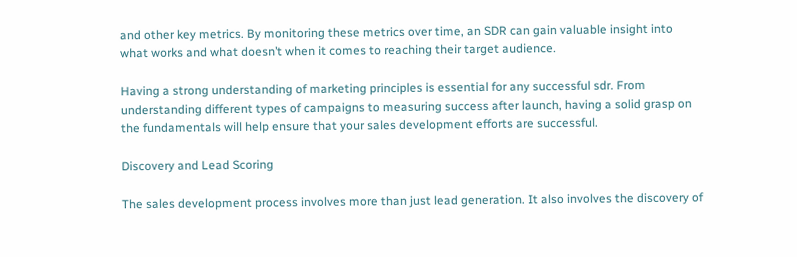and other key metrics. By monitoring these metrics over time, an SDR can gain valuable insight into what works and what doesn’t when it comes to reaching their target audience.

Having a strong understanding of marketing principles is essential for any successful sdr. From understanding different types of campaigns to measuring success after launch, having a solid grasp on the fundamentals will help ensure that your sales development efforts are successful.

Discovery and Lead Scoring

The sales development process involves more than just lead generation. It also involves the discovery of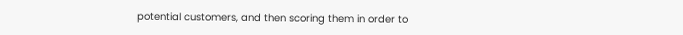potential customers, and then scoring them in order to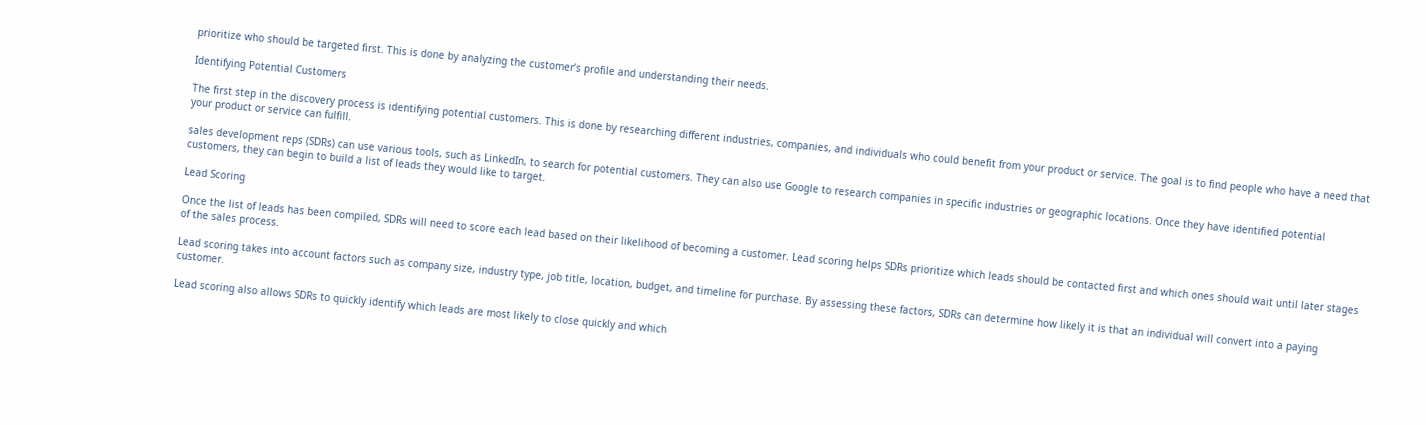prioritize who should be targeted first. This is done by analyzing the customer’s profile and understanding their needs.

Identifying Potential Customers

The first step in the discovery process is identifying potential customers. This is done by researching different industries, companies, and individuals who could benefit from your product or service. The goal is to find people who have a need that your product or service can fulfill.

sales development reps (SDRs) can use various tools, such as LinkedIn, to search for potential customers. They can also use Google to research companies in specific industries or geographic locations. Once they have identified potential customers, they can begin to build a list of leads they would like to target.

Lead Scoring

Once the list of leads has been compiled, SDRs will need to score each lead based on their likelihood of becoming a customer. Lead scoring helps SDRs prioritize which leads should be contacted first and which ones should wait until later stages of the sales process.

Lead scoring takes into account factors such as company size, industry type, job title, location, budget, and timeline for purchase. By assessing these factors, SDRs can determine how likely it is that an individual will convert into a paying customer.

Lead scoring also allows SDRs to quickly identify which leads are most likely to close quickly and which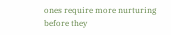ones require more nurturing before they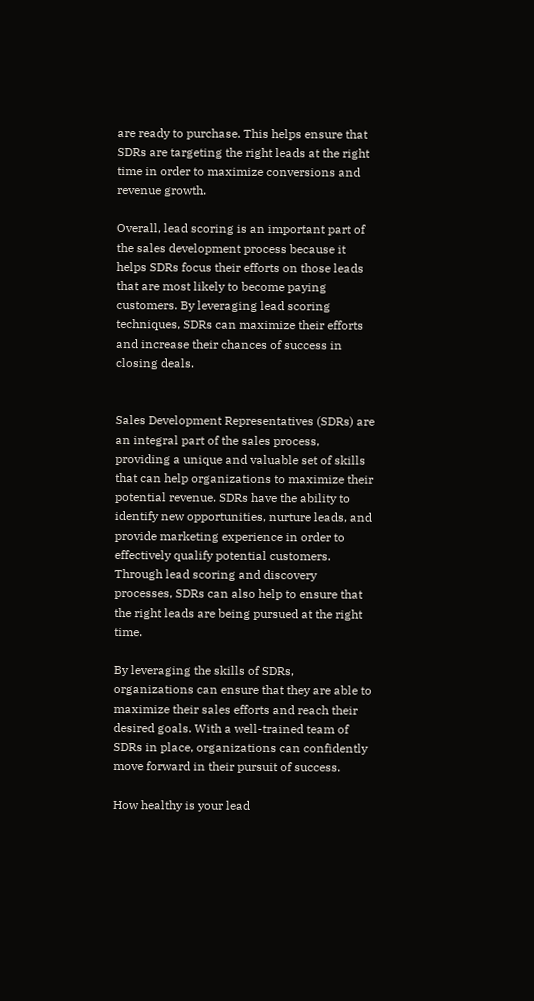are ready to purchase. This helps ensure that SDRs are targeting the right leads at the right time in order to maximize conversions and revenue growth.

Overall, lead scoring is an important part of the sales development process because it helps SDRs focus their efforts on those leads that are most likely to become paying customers. By leveraging lead scoring techniques, SDRs can maximize their efforts and increase their chances of success in closing deals.


Sales Development Representatives (SDRs) are an integral part of the sales process, providing a unique and valuable set of skills that can help organizations to maximize their potential revenue. SDRs have the ability to identify new opportunities, nurture leads, and provide marketing experience in order to effectively qualify potential customers. Through lead scoring and discovery processes, SDRs can also help to ensure that the right leads are being pursued at the right time.

By leveraging the skills of SDRs, organizations can ensure that they are able to maximize their sales efforts and reach their desired goals. With a well-trained team of SDRs in place, organizations can confidently move forward in their pursuit of success.

How healthy is your lead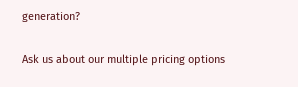generation?

Ask us about our multiple pricing options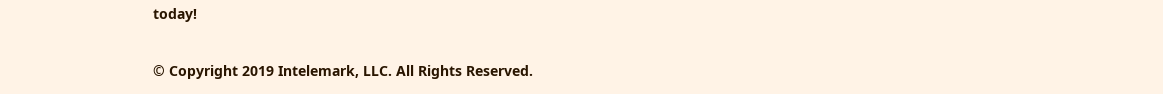today!

© Copyright 2019 Intelemark, LLC. All Rights Reserved.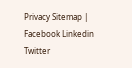Privacy Sitemap | Facebook Linkedin Twitter